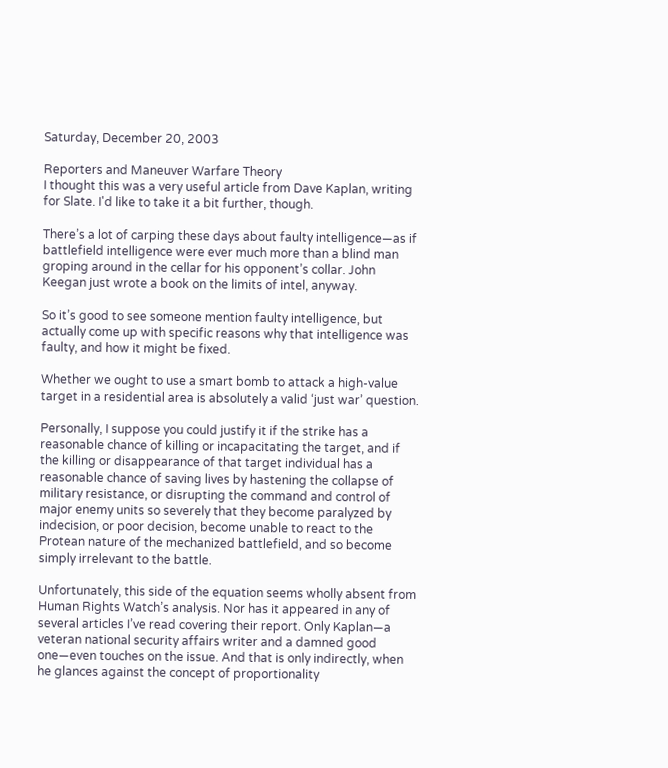Saturday, December 20, 2003

Reporters and Maneuver Warfare Theory
I thought this was a very useful article from Dave Kaplan, writing for Slate. I'd like to take it a bit further, though.

There’s a lot of carping these days about faulty intelligence—as if battlefield intelligence were ever much more than a blind man groping around in the cellar for his opponent’s collar. John Keegan just wrote a book on the limits of intel, anyway.

So it’s good to see someone mention faulty intelligence, but actually come up with specific reasons why that intelligence was faulty, and how it might be fixed.

Whether we ought to use a smart bomb to attack a high-value target in a residential area is absolutely a valid ‘just war’ question.

Personally, I suppose you could justify it if the strike has a reasonable chance of killing or incapacitating the target, and if the killing or disappearance of that target individual has a reasonable chance of saving lives by hastening the collapse of military resistance, or disrupting the command and control of major enemy units so severely that they become paralyzed by indecision, or poor decision, become unable to react to the Protean nature of the mechanized battlefield, and so become simply irrelevant to the battle.

Unfortunately, this side of the equation seems wholly absent from Human Rights Watch’s analysis. Nor has it appeared in any of several articles I’ve read covering their report. Only Kaplan—a veteran national security affairs writer and a damned good one—even touches on the issue. And that is only indirectly, when he glances against the concept of proportionality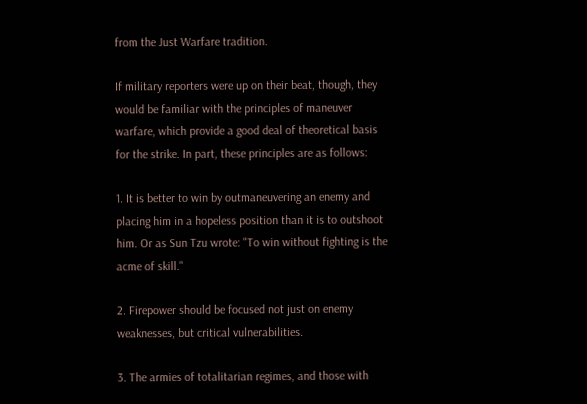from the Just Warfare tradition.

If military reporters were up on their beat, though, they would be familiar with the principles of maneuver warfare, which provide a good deal of theoretical basis for the strike. In part, these principles are as follows:

1. It is better to win by outmaneuvering an enemy and placing him in a hopeless position than it is to outshoot him. Or as Sun Tzu wrote: "To win without fighting is the acme of skill."

2. Firepower should be focused not just on enemy weaknesses, but critical vulnerabilities.

3. The armies of totalitarian regimes, and those with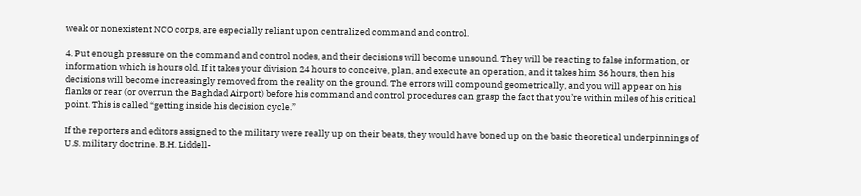weak or nonexistent NCO corps, are especially reliant upon centralized command and control.

4. Put enough pressure on the command and control nodes, and their decisions will become unsound. They will be reacting to false information, or information which is hours old. If it takes your division 24 hours to conceive, plan, and execute an operation, and it takes him 36 hours, then his decisions will become increasingly removed from the reality on the ground. The errors will compound geometrically, and you will appear on his flanks or rear (or overrun the Baghdad Airport) before his command and control procedures can grasp the fact that you’re within miles of his critical point. This is called “getting inside his decision cycle.”

If the reporters and editors assigned to the military were really up on their beats, they would have boned up on the basic theoretical underpinnings of U.S. military doctrine. B.H. Liddell-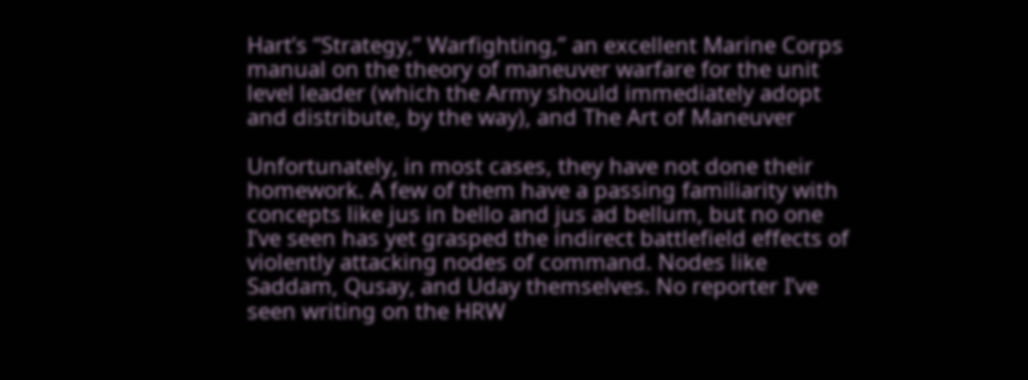Hart’s “Strategy,” Warfighting,” an excellent Marine Corps manual on the theory of maneuver warfare for the unit level leader (which the Army should immediately adopt and distribute, by the way), and The Art of Maneuver

Unfortunately, in most cases, they have not done their homework. A few of them have a passing familiarity with concepts like jus in bello and jus ad bellum, but no one I’ve seen has yet grasped the indirect battlefield effects of violently attacking nodes of command. Nodes like Saddam, Qusay, and Uday themselves. No reporter I’ve seen writing on the HRW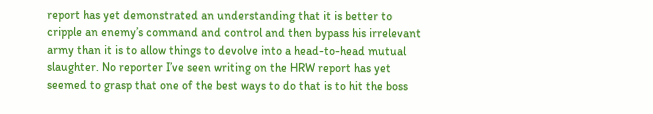report has yet demonstrated an understanding that it is better to cripple an enemy’s command and control and then bypass his irrelevant army than it is to allow things to devolve into a head-to-head mutual slaughter. No reporter I’ve seen writing on the HRW report has yet seemed to grasp that one of the best ways to do that is to hit the boss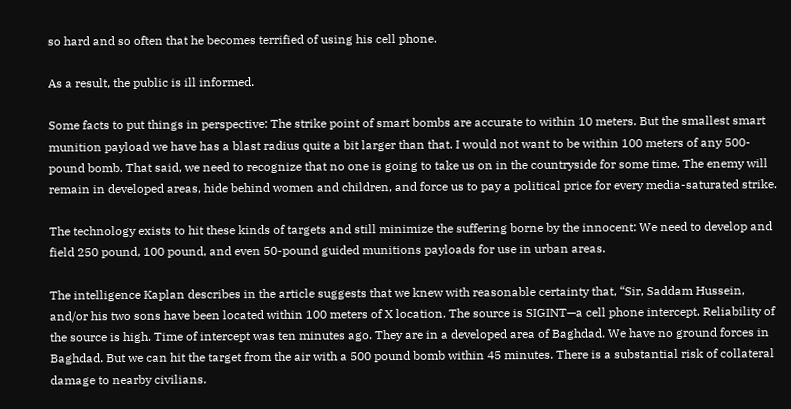so hard and so often that he becomes terrified of using his cell phone.

As a result, the public is ill informed.

Some facts to put things in perspective: The strike point of smart bombs are accurate to within 10 meters. But the smallest smart munition payload we have has a blast radius quite a bit larger than that. I would not want to be within 100 meters of any 500-pound bomb. That said, we need to recognize that no one is going to take us on in the countryside for some time. The enemy will remain in developed areas, hide behind women and children, and force us to pay a political price for every media-saturated strike.

The technology exists to hit these kinds of targets and still minimize the suffering borne by the innocent: We need to develop and field 250 pound, 100 pound, and even 50-pound guided munitions payloads for use in urban areas.

The intelligence Kaplan describes in the article suggests that we knew with reasonable certainty that, “Sir, Saddam Hussein, and/or his two sons have been located within 100 meters of X location. The source is SIGINT—a cell phone intercept. Reliability of the source is high. Time of intercept was ten minutes ago. They are in a developed area of Baghdad. We have no ground forces in Baghdad. But we can hit the target from the air with a 500 pound bomb within 45 minutes. There is a substantial risk of collateral damage to nearby civilians.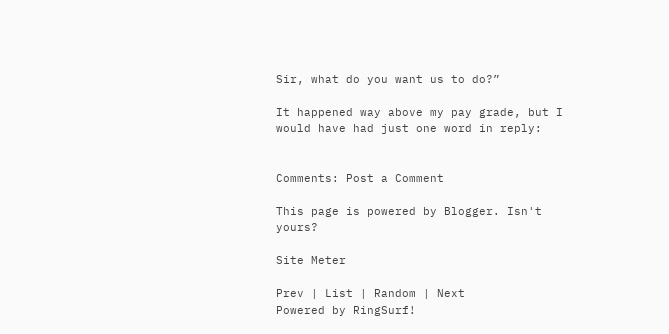Sir, what do you want us to do?”

It happened way above my pay grade, but I would have had just one word in reply:


Comments: Post a Comment

This page is powered by Blogger. Isn't yours?

Site Meter

Prev | List | Random | Next
Powered by RingSurf!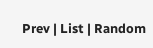Prev | List | Random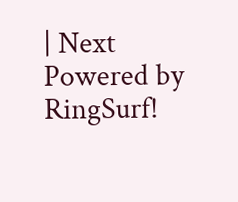| Next
Powered by RingSurf!